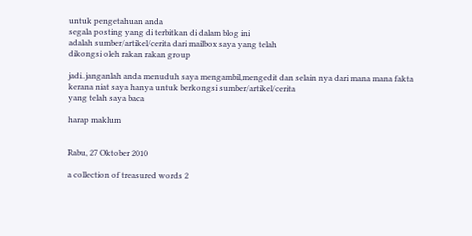untuk pengetahuan anda
segala posting yang di terbitkan di dalam blog ini
adalah sumber/artikel/cerita dari mailbox saya yang telah
dikongsi oleh rakan rakan group

jadi..janganlah anda menuduh saya mengambil,mengedit dan selain nya dari mana mana fakta
kerana niat saya hanya untuk berkongsi sumber/artikel/cerita
yang telah saya baca

harap maklum


Rabu, 27 Oktober 2010

a collection of treasured words 2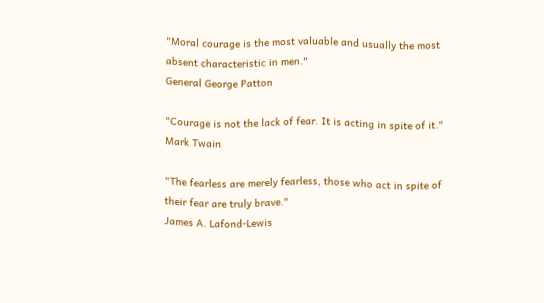"Moral courage is the most valuable and usually the most absent characteristic in men."
General George Patton

"Courage is not the lack of fear. It is acting in spite of it."
Mark Twain

"The fearless are merely fearless, those who act in spite of their fear are truly brave."
James A. Lafond-Lewis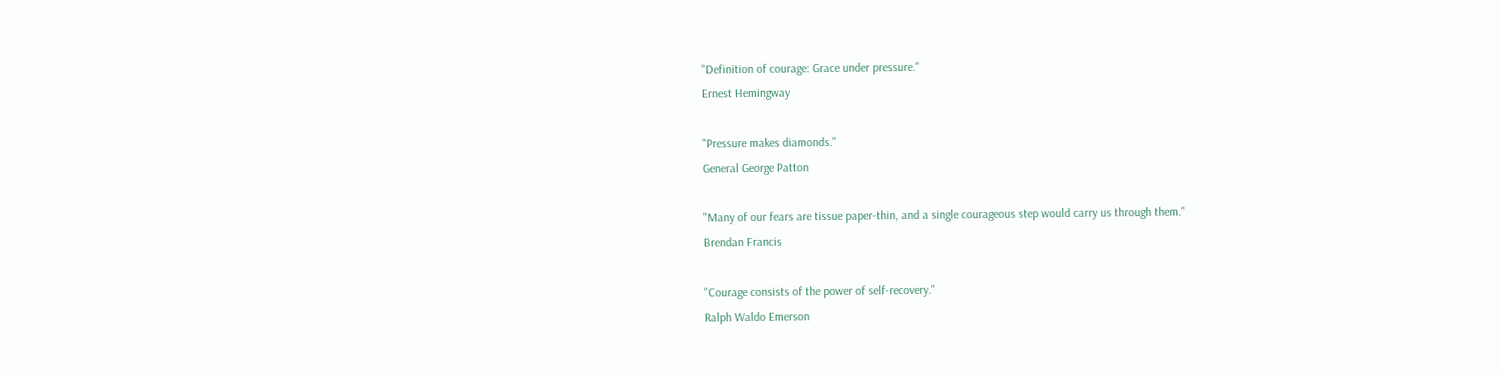"Definition of courage: Grace under pressure."
Ernest Hemingway

"Pressure makes diamonds."
General George Patton

"Many of our fears are tissue paper-thin, and a single courageous step would carry us through them."
Brendan Francis

"Courage consists of the power of self-recovery."
Ralph Waldo Emerson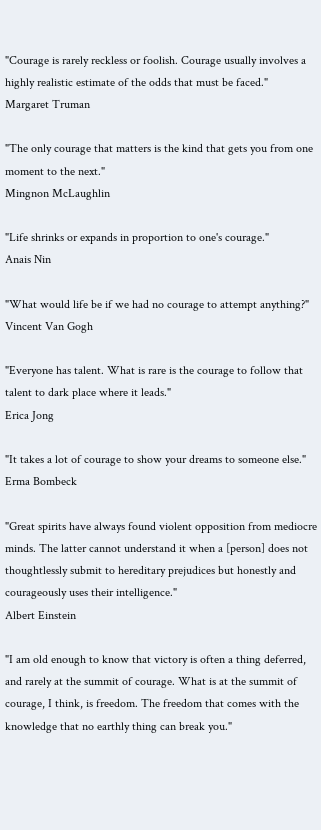"Courage is rarely reckless or foolish. Courage usually involves a highly realistic estimate of the odds that must be faced."
Margaret Truman

"The only courage that matters is the kind that gets you from one moment to the next."
Mingnon McLaughlin

"Life shrinks or expands in proportion to one's courage."
Anais Nin

"What would life be if we had no courage to attempt anything?"
Vincent Van Gogh

"Everyone has talent. What is rare is the courage to follow that talent to dark place where it leads."
Erica Jong

"It takes a lot of courage to show your dreams to someone else."
Erma Bombeck

"Great spirits have always found violent opposition from mediocre minds. The latter cannot understand it when a [person] does not thoughtlessly submit to hereditary prejudices but honestly and courageously uses their intelligence."
Albert Einstein

"I am old enough to know that victory is often a thing deferred, and rarely at the summit of courage. What is at the summit of courage, I think, is freedom. The freedom that comes with the knowledge that no earthly thing can break you."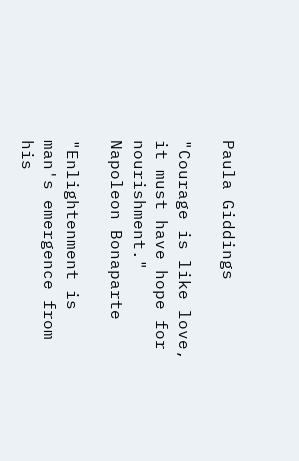Paula Giddings

"Courage is like love, it must have hope for nourishment."
Napoleon Bonaparte

"Enlightenment is man's emergence from his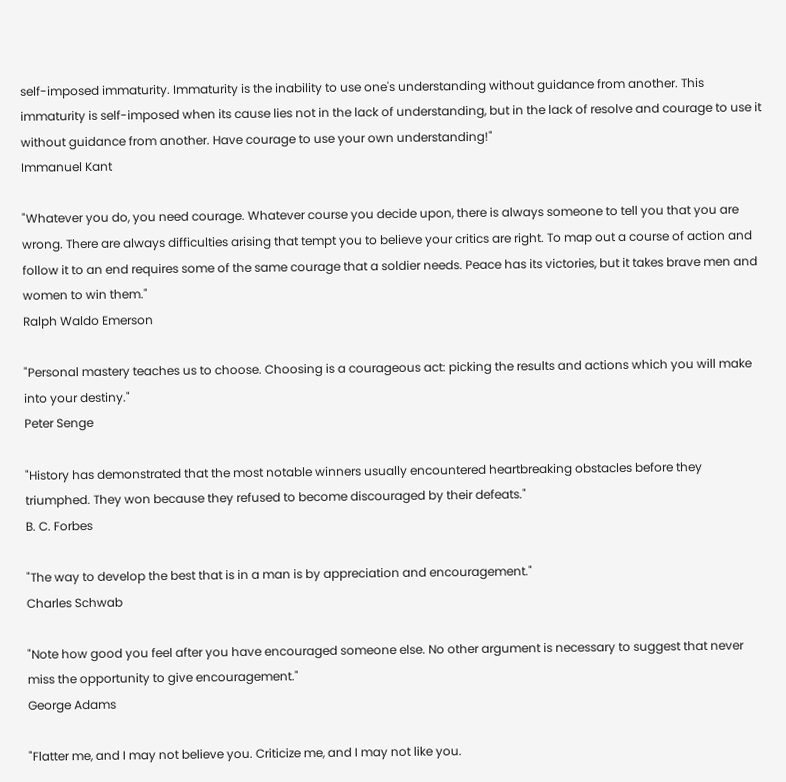self-imposed immaturity. Immaturity is the inability to use one's understanding without guidance from another. This immaturity is self-imposed when its cause lies not in the lack of understanding, but in the lack of resolve and courage to use it without guidance from another. Have courage to use your own understanding!"
Immanuel Kant

"Whatever you do, you need courage. Whatever course you decide upon, there is always someone to tell you that you are wrong. There are always difficulties arising that tempt you to believe your critics are right. To map out a course of action and follow it to an end requires some of the same courage that a soldier needs. Peace has its victories, but it takes brave men and women to win them."
Ralph Waldo Emerson

"Personal mastery teaches us to choose. Choosing is a courageous act: picking the results and actions which you will make into your destiny."
Peter Senge

"History has demonstrated that the most notable winners usually encountered heartbreaking obstacles before they triumphed. They won because they refused to become discouraged by their defeats."
B. C. Forbes

"The way to develop the best that is in a man is by appreciation and encouragement."
Charles Schwab

"Note how good you feel after you have encouraged someone else. No other argument is necessary to suggest that never miss the opportunity to give encouragement."
George Adams

"Flatter me, and I may not believe you. Criticize me, and I may not like you.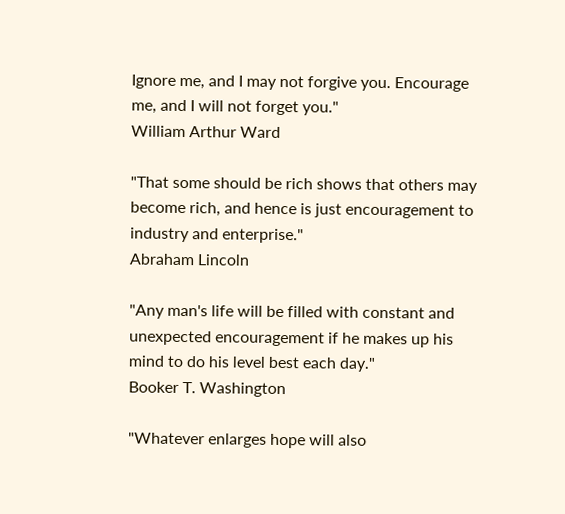Ignore me, and I may not forgive you. Encourage me, and I will not forget you."
William Arthur Ward

"That some should be rich shows that others may become rich, and hence is just encouragement to industry and enterprise."
Abraham Lincoln

"Any man's life will be filled with constant and unexpected encouragement if he makes up his mind to do his level best each day."
Booker T. Washington

"Whatever enlarges hope will also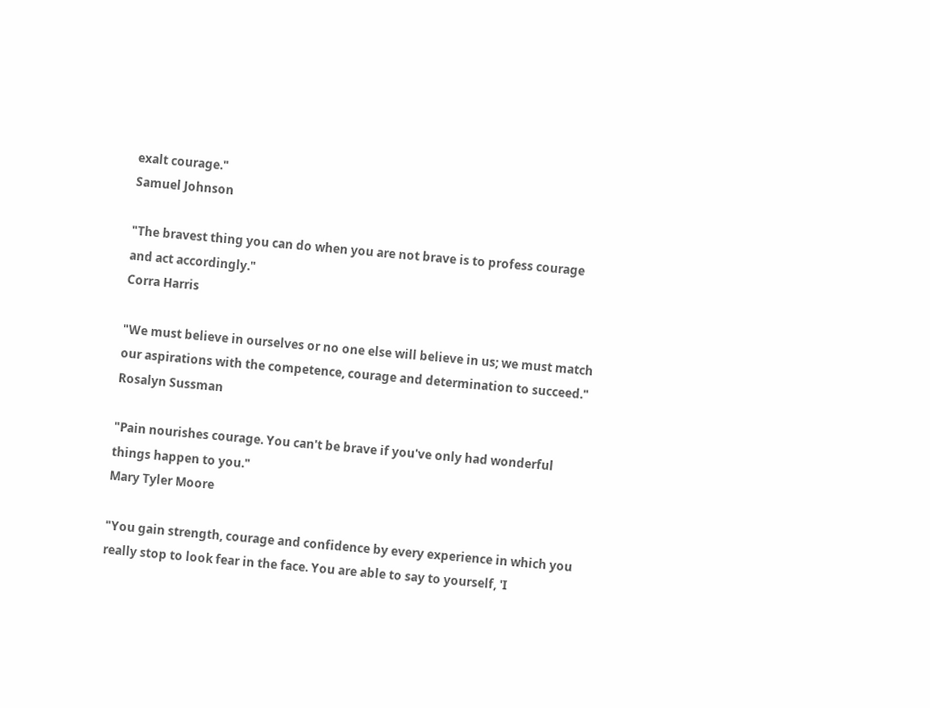exalt courage."
Samuel Johnson

"The bravest thing you can do when you are not brave is to profess courage and act accordingly."
Corra Harris

"We must believe in ourselves or no one else will believe in us; we must match our aspirations with the competence, courage and determination to succeed."
Rosalyn Sussman

"Pain nourishes courage. You can't be brave if you've only had wonderful things happen to you."
Mary Tyler Moore

"You gain strength, courage and confidence by every experience in which you really stop to look fear in the face. You are able to say to yourself, 'I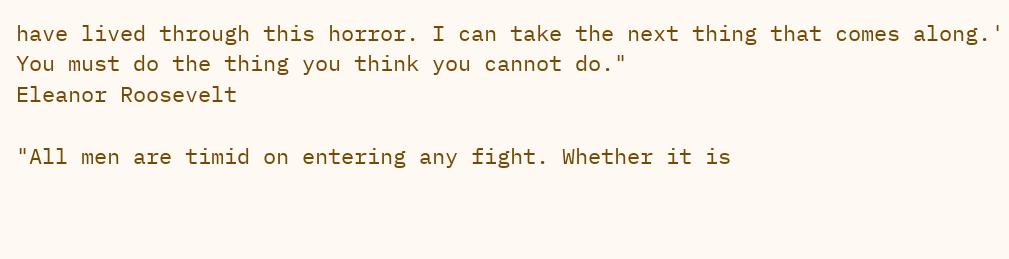have lived through this horror. I can take the next thing that comes along.' You must do the thing you think you cannot do."
Eleanor Roosevelt

"All men are timid on entering any fight. Whether it is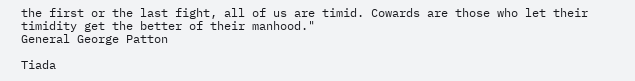the first or the last fight, all of us are timid. Cowards are those who let their timidity get the better of their manhood."
General George Patton

Tiada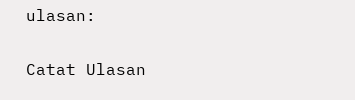ulasan:

Catat Ulasan